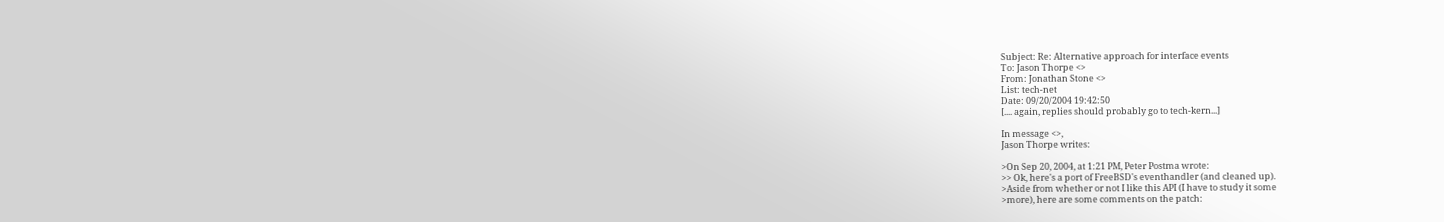Subject: Re: Alternative approach for interface events
To: Jason Thorpe <>
From: Jonathan Stone <>
List: tech-net
Date: 09/20/2004 19:42:50
[.... again, replies should probably go to tech-kern...]

In message <>,
Jason Thorpe writes:

>On Sep 20, 2004, at 1:21 PM, Peter Postma wrote:
>> Ok, here's a port of FreeBSD's eventhandler (and cleaned up).
>Aside from whether or not I like this API (I have to study it some
>more), here are some comments on the patch: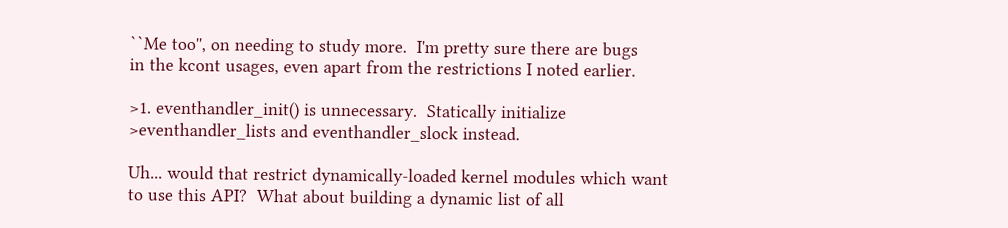``Me too'', on needing to study more.  I'm pretty sure there are bugs
in the kcont usages, even apart from the restrictions I noted earlier.

>1. eventhandler_init() is unnecessary.  Statically initialize
>eventhandler_lists and eventhandler_slock instead.

Uh... would that restrict dynamically-loaded kernel modules which want
to use this API?  What about building a dynamic list of all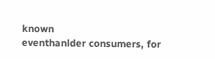known
eventhanlder consumers, for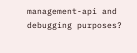management-api and debugging purposes?